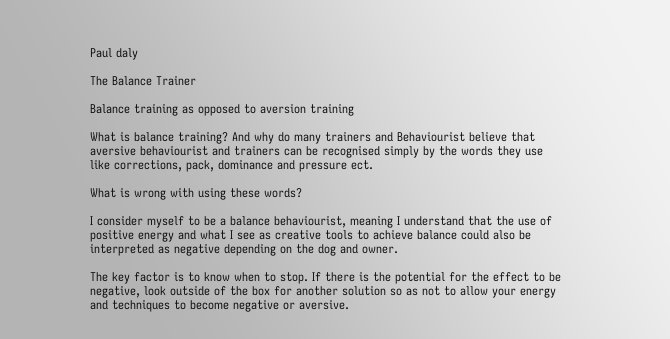Paul daly

The Balance Trainer

Balance training as opposed to aversion training

What is balance training? And why do many trainers and Behaviourist believe that aversive behaviourist and trainers can be recognised simply by the words they use like corrections, pack, dominance and pressure ect.

What is wrong with using these words?

I consider myself to be a balance behaviourist, meaning I understand that the use of positive energy and what I see as creative tools to achieve balance could also be interpreted as negative depending on the dog and owner.

The key factor is to know when to stop. If there is the potential for the effect to be negative, look outside of the box for another solution so as not to allow your energy and techniques to become negative or aversive.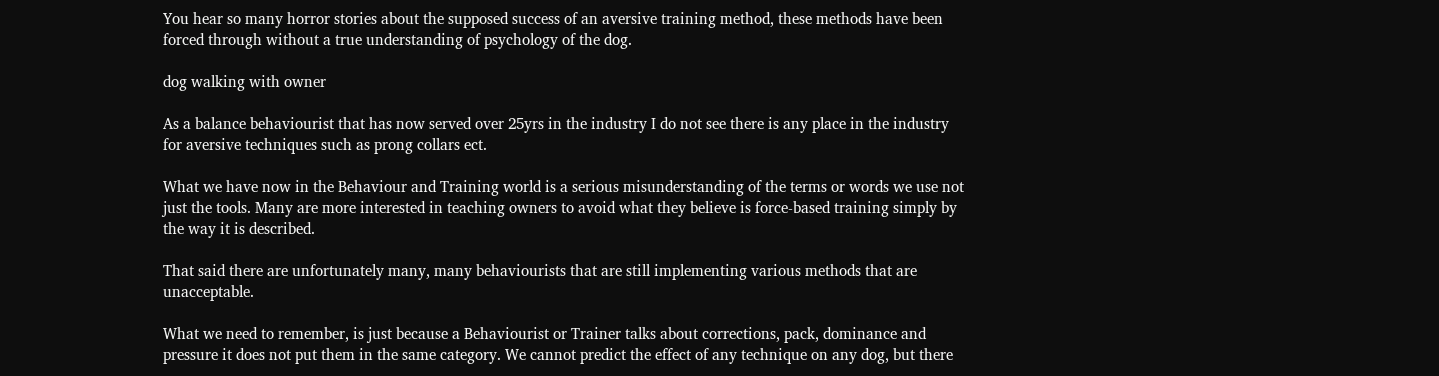You hear so many horror stories about the supposed success of an aversive training method, these methods have been forced through without a true understanding of psychology of the dog.

dog walking with owner

As a balance behaviourist that has now served over 25yrs in the industry I do not see there is any place in the industry for aversive techniques such as prong collars ect.

What we have now in the Behaviour and Training world is a serious misunderstanding of the terms or words we use not just the tools. Many are more interested in teaching owners to avoid what they believe is force-based training simply by the way it is described.

That said there are unfortunately many, many behaviourists that are still implementing various methods that are unacceptable.

What we need to remember, is just because a Behaviourist or Trainer talks about corrections, pack, dominance and pressure it does not put them in the same category. We cannot predict the effect of any technique on any dog, but there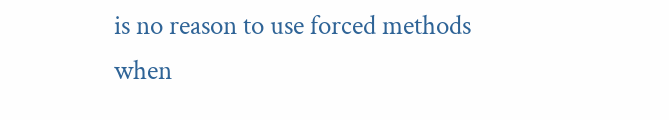is no reason to use forced methods when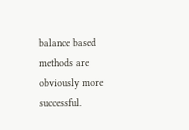balance based methods are obviously more successful.